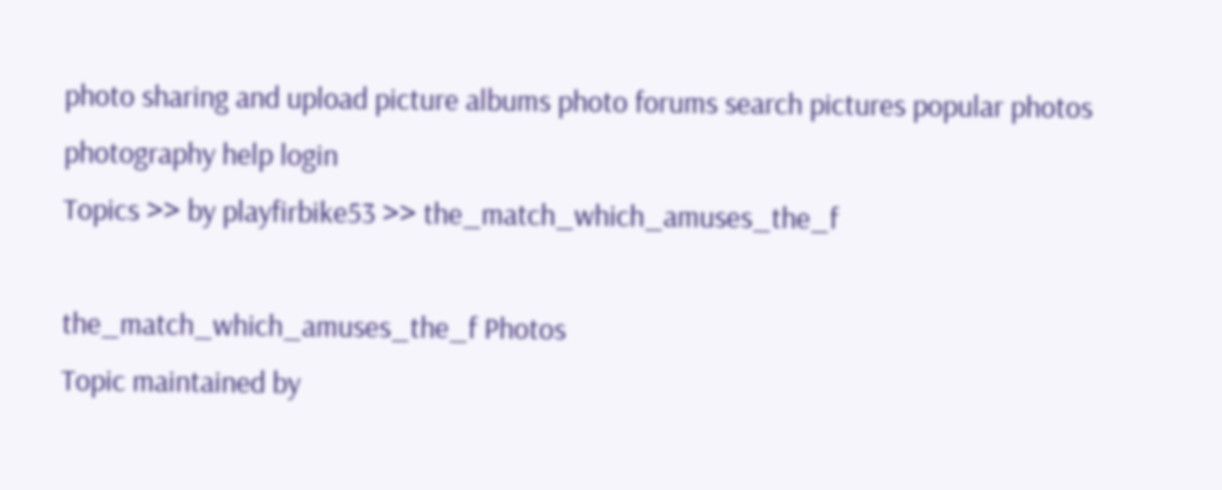photo sharing and upload picture albums photo forums search pictures popular photos photography help login
Topics >> by playfirbike53 >> the_match_which_amuses_the_f

the_match_which_amuses_the_f Photos
Topic maintained by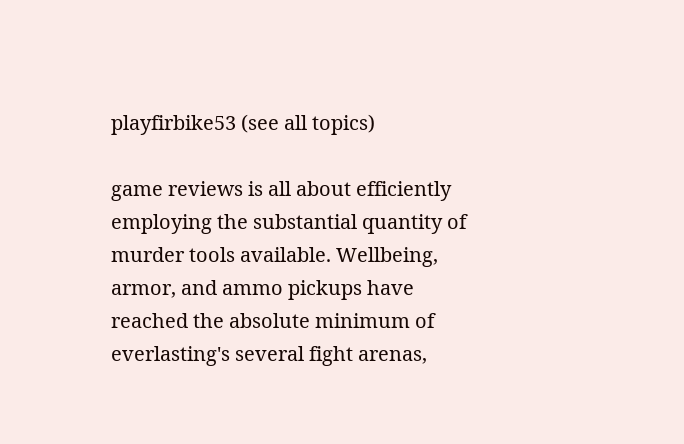playfirbike53 (see all topics)

game reviews is all about efficiently employing the substantial quantity of murder tools available. Wellbeing, armor, and ammo pickups have reached the absolute minimum of everlasting's several fight arenas,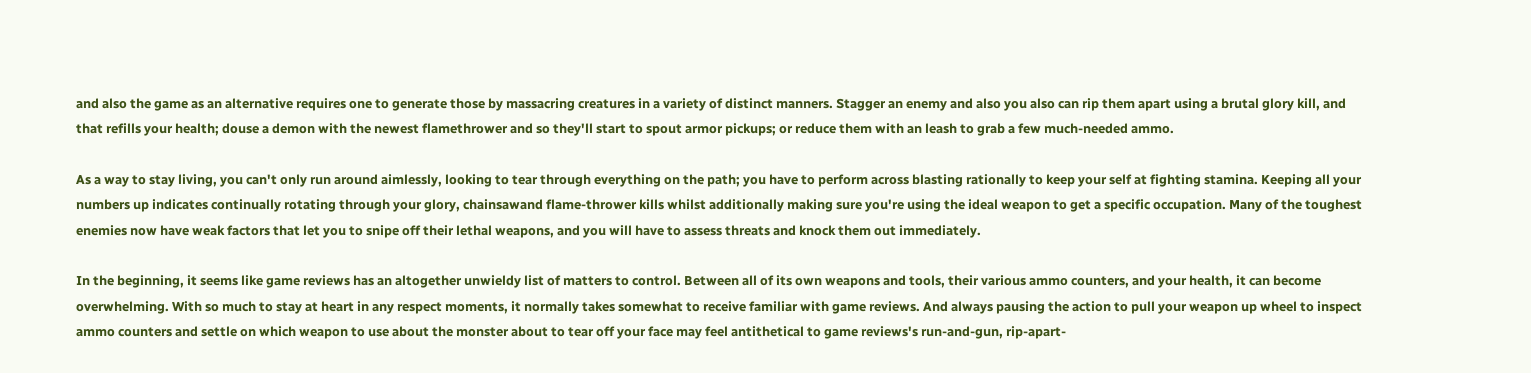and also the game as an alternative requires one to generate those by massacring creatures in a variety of distinct manners. Stagger an enemy and also you also can rip them apart using a brutal glory kill, and that refills your health; douse a demon with the newest flamethrower and so they'll start to spout armor pickups; or reduce them with an leash to grab a few much-needed ammo.

As a way to stay living, you can't only run around aimlessly, looking to tear through everything on the path; you have to perform across blasting rationally to keep your self at fighting stamina. Keeping all your numbers up indicates continually rotating through your glory, chainsawand flame-thrower kills whilst additionally making sure you're using the ideal weapon to get a specific occupation. Many of the toughest enemies now have weak factors that let you to snipe off their lethal weapons, and you will have to assess threats and knock them out immediately.

In the beginning, it seems like game reviews has an altogether unwieldy list of matters to control. Between all of its own weapons and tools, their various ammo counters, and your health, it can become overwhelming. With so much to stay at heart in any respect moments, it normally takes somewhat to receive familiar with game reviews. And always pausing the action to pull your weapon up wheel to inspect ammo counters and settle on which weapon to use about the monster about to tear off your face may feel antithetical to game reviews's run-and-gun, rip-apart-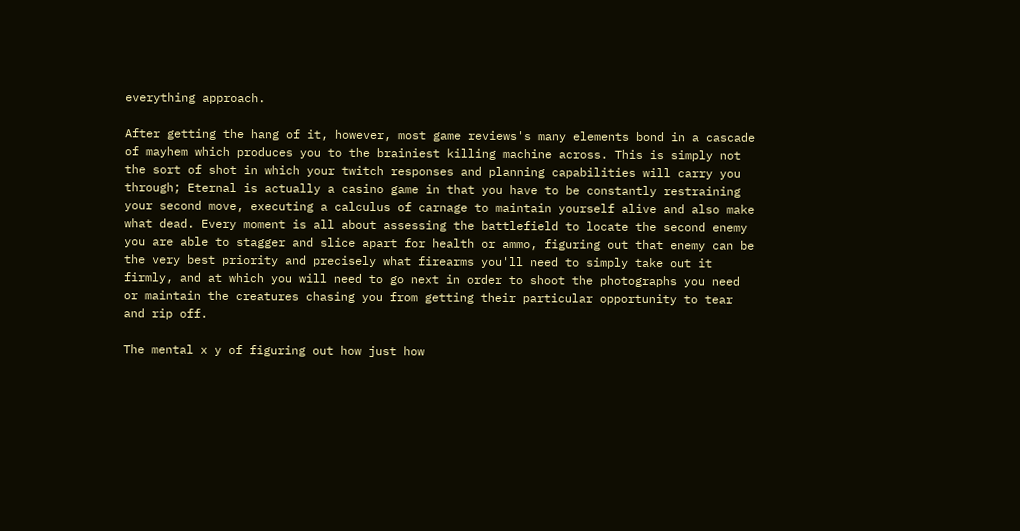everything approach.

After getting the hang of it, however, most game reviews's many elements bond in a cascade of mayhem which produces you to the brainiest killing machine across. This is simply not the sort of shot in which your twitch responses and planning capabilities will carry you through; Eternal is actually a casino game in that you have to be constantly restraining your second move, executing a calculus of carnage to maintain yourself alive and also make what dead. Every moment is all about assessing the battlefield to locate the second enemy you are able to stagger and slice apart for health or ammo, figuring out that enemy can be the very best priority and precisely what firearms you'll need to simply take out it firmly, and at which you will need to go next in order to shoot the photographs you need or maintain the creatures chasing you from getting their particular opportunity to tear and rip off.

The mental x y of figuring out how just how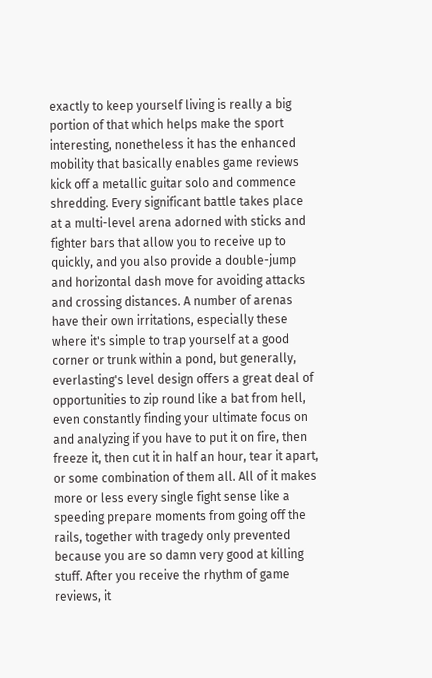exactly to keep yourself living is really a big portion of that which helps make the sport interesting, nonetheless it has the enhanced mobility that basically enables game reviews kick off a metallic guitar solo and commence shredding. Every significant battle takes place at a multi-level arena adorned with sticks and fighter bars that allow you to receive up to quickly, and you also provide a double-jump and horizontal dash move for avoiding attacks and crossing distances. A number of arenas have their own irritations, especially these where it's simple to trap yourself at a good corner or trunk within a pond, but generally, everlasting's level design offers a great deal of opportunities to zip round like a bat from hell, even constantly finding your ultimate focus on and analyzing if you have to put it on fire, then freeze it, then cut it in half an hour, tear it apart, or some combination of them all. All of it makes more or less every single fight sense like a speeding prepare moments from going off the rails, together with tragedy only prevented because you are so damn very good at killing stuff. After you receive the rhythm of game reviews, it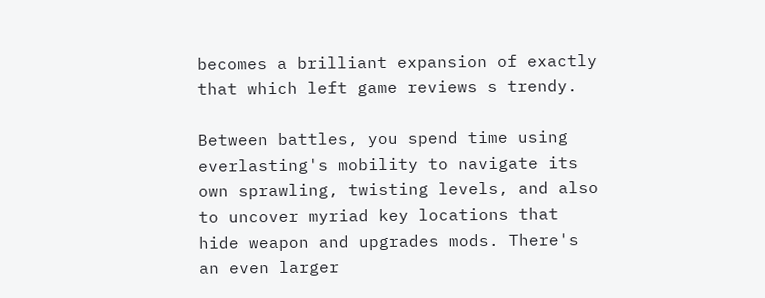becomes a brilliant expansion of exactly that which left game reviews s trendy.

Between battles, you spend time using everlasting's mobility to navigate its own sprawling, twisting levels, and also to uncover myriad key locations that hide weapon and upgrades mods. There's an even larger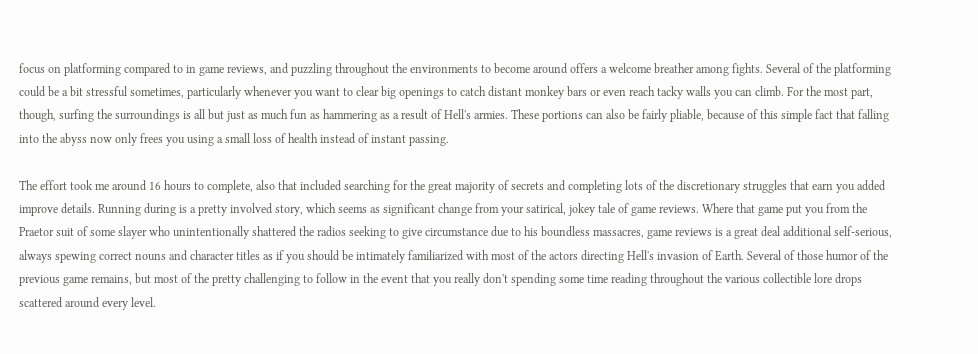focus on platforming compared to in game reviews, and puzzling throughout the environments to become around offers a welcome breather among fights. Several of the platforming could be a bit stressful sometimes, particularly whenever you want to clear big openings to catch distant monkey bars or even reach tacky walls you can climb. For the most part, though, surfing the surroundings is all but just as much fun as hammering as a result of Hell's armies. These portions can also be fairly pliable, because of this simple fact that falling into the abyss now only frees you using a small loss of health instead of instant passing.

The effort took me around 16 hours to complete, also that included searching for the great majority of secrets and completing lots of the discretionary struggles that earn you added improve details. Running during is a pretty involved story, which seems as significant change from your satirical, jokey tale of game reviews. Where that game put you from the Praetor suit of some slayer who unintentionally shattered the radios seeking to give circumstance due to his boundless massacres, game reviews is a great deal additional self-serious, always spewing correct nouns and character titles as if you should be intimately familiarized with most of the actors directing Hell's invasion of Earth. Several of those humor of the previous game remains, but most of the pretty challenging to follow in the event that you really don't spending some time reading throughout the various collectible lore drops scattered around every level.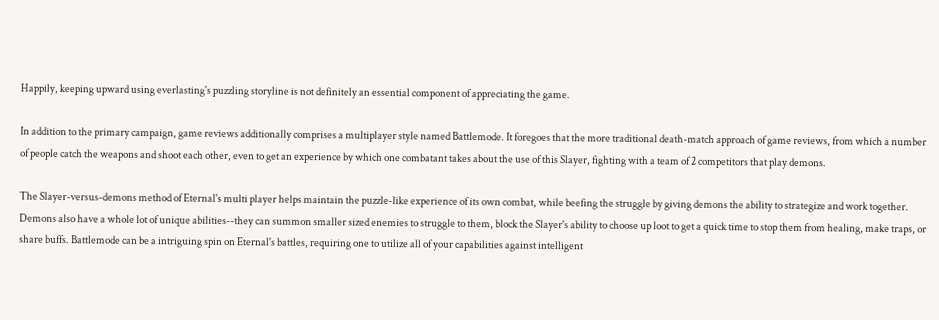Happily, keeping upward using everlasting's puzzling storyline is not definitely an essential component of appreciating the game.

In addition to the primary campaign, game reviews additionally comprises a multiplayer style named Battlemode. It foregoes that the more traditional death-match approach of game reviews, from which a number of people catch the weapons and shoot each other, even to get an experience by which one combatant takes about the use of this Slayer, fighting with a team of 2 competitors that play demons.

The Slayer-versus-demons method of Eternal's multi player helps maintain the puzzle-like experience of its own combat, while beefing the struggle by giving demons the ability to strategize and work together. Demons also have a whole lot of unique abilities--they can summon smaller sized enemies to struggle to them, block the Slayer's ability to choose up loot to get a quick time to stop them from healing, make traps, or share buffs. Battlemode can be a intriguing spin on Eternal's battles, requiring one to utilize all of your capabilities against intelligent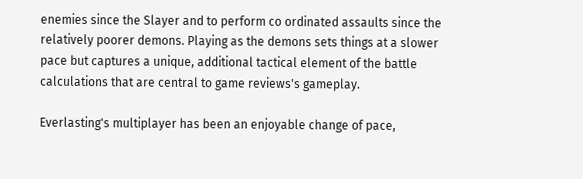enemies since the Slayer and to perform co ordinated assaults since the relatively poorer demons. Playing as the demons sets things at a slower pace but captures a unique, additional tactical element of the battle calculations that are central to game reviews's gameplay.

Everlasting's multiplayer has been an enjoyable change of pace,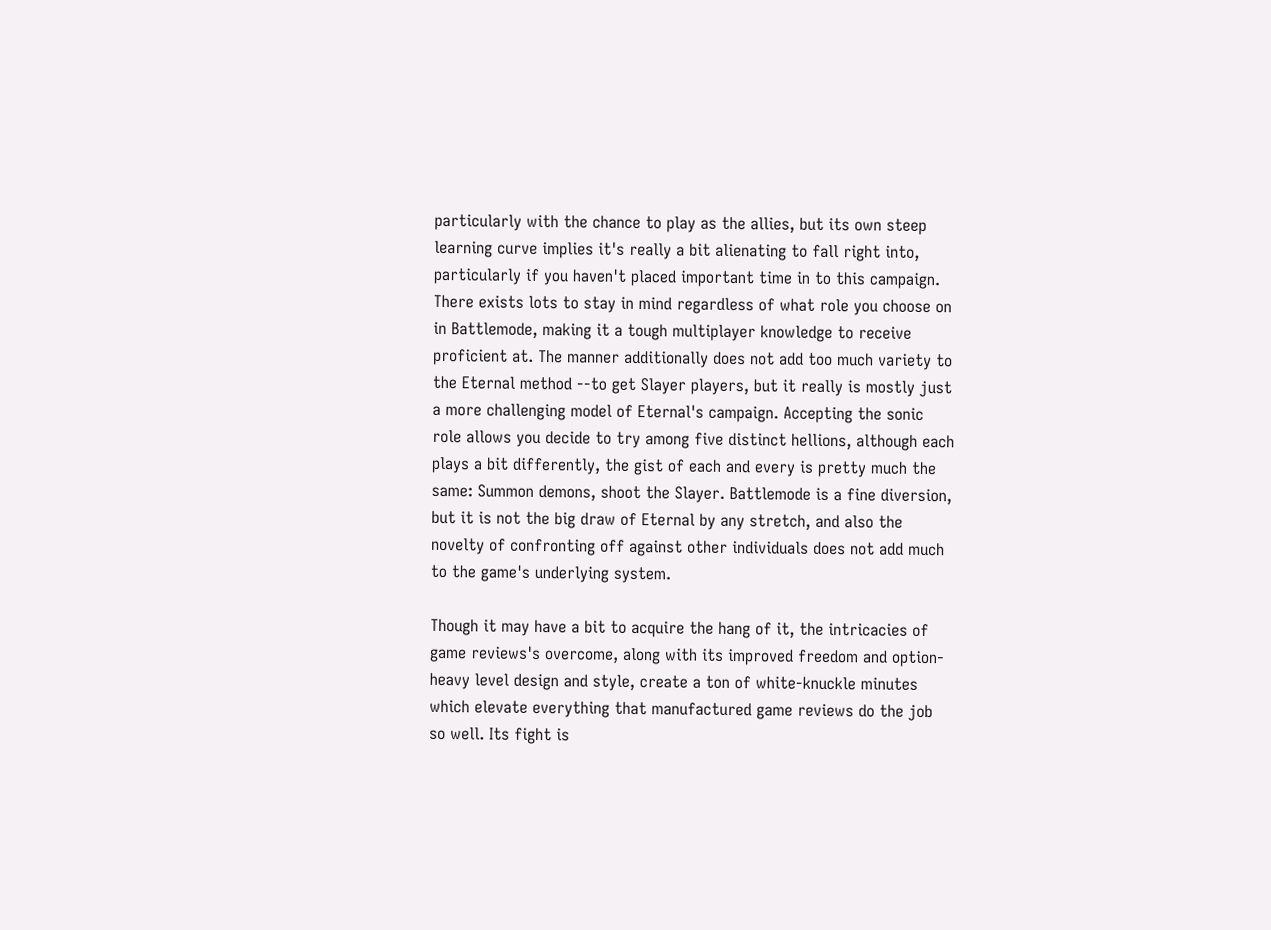particularly with the chance to play as the allies, but its own steep learning curve implies it's really a bit alienating to fall right into, particularly if you haven't placed important time in to this campaign. There exists lots to stay in mind regardless of what role you choose on in Battlemode, making it a tough multiplayer knowledge to receive proficient at. The manner additionally does not add too much variety to the Eternal method --to get Slayer players, but it really is mostly just a more challenging model of Eternal's campaign. Accepting the sonic role allows you decide to try among five distinct hellions, although each plays a bit differently, the gist of each and every is pretty much the same: Summon demons, shoot the Slayer. Battlemode is a fine diversion, but it is not the big draw of Eternal by any stretch, and also the novelty of confronting off against other individuals does not add much to the game's underlying system.

Though it may have a bit to acquire the hang of it, the intricacies of game reviews's overcome, along with its improved freedom and option-heavy level design and style, create a ton of white-knuckle minutes which elevate everything that manufactured game reviews do the job so well. Its fight is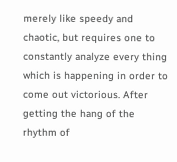merely like speedy and chaotic, but requires one to constantly analyze every thing which is happening in order to come out victorious. After getting the hang of the rhythm of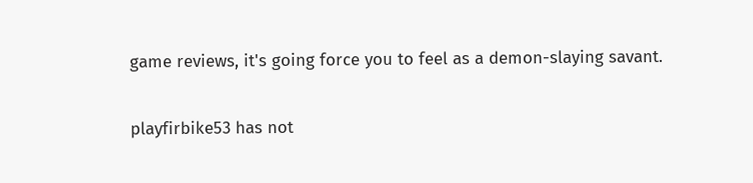game reviews, it's going force you to feel as a demon-slaying savant.

playfirbike53 has not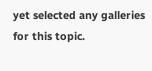yet selected any galleries for this topic.